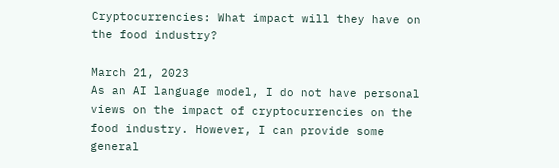Cryptocurrencies: What impact will they have on the food industry?

March 21, 2023
As an AI language model, I do not have personal views on the impact of cryptocurrencies on the food industry. However, I can provide some general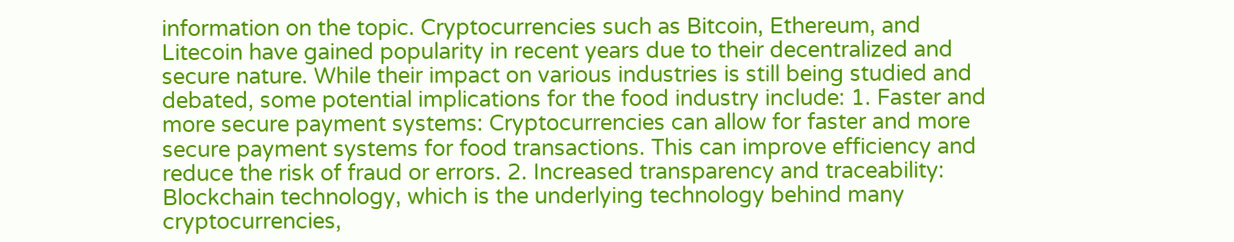information on the topic. Cryptocurrencies such as Bitcoin, Ethereum, and Litecoin have gained popularity in recent years due to their decentralized and secure nature. While their impact on various industries is still being studied and debated, some potential implications for the food industry include: 1. Faster and more secure payment systems: Cryptocurrencies can allow for faster and more secure payment systems for food transactions. This can improve efficiency and reduce the risk of fraud or errors. 2. Increased transparency and traceability: Blockchain technology, which is the underlying technology behind many cryptocurrencies,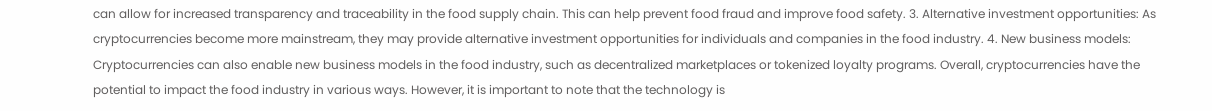can allow for increased transparency and traceability in the food supply chain. This can help prevent food fraud and improve food safety. 3. Alternative investment opportunities: As cryptocurrencies become more mainstream, they may provide alternative investment opportunities for individuals and companies in the food industry. 4. New business models: Cryptocurrencies can also enable new business models in the food industry, such as decentralized marketplaces or tokenized loyalty programs. Overall, cryptocurrencies have the potential to impact the food industry in various ways. However, it is important to note that the technology is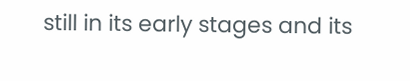still in its early stages and its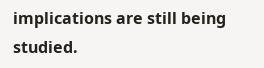implications are still being studied.